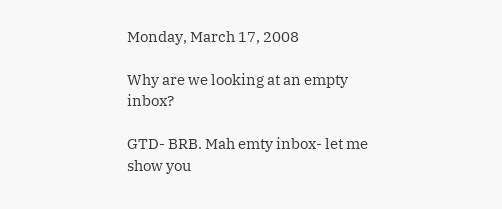Monday, March 17, 2008

Why are we looking at an empty inbox?

GTD- BRB. Mah emty inbox- let me show you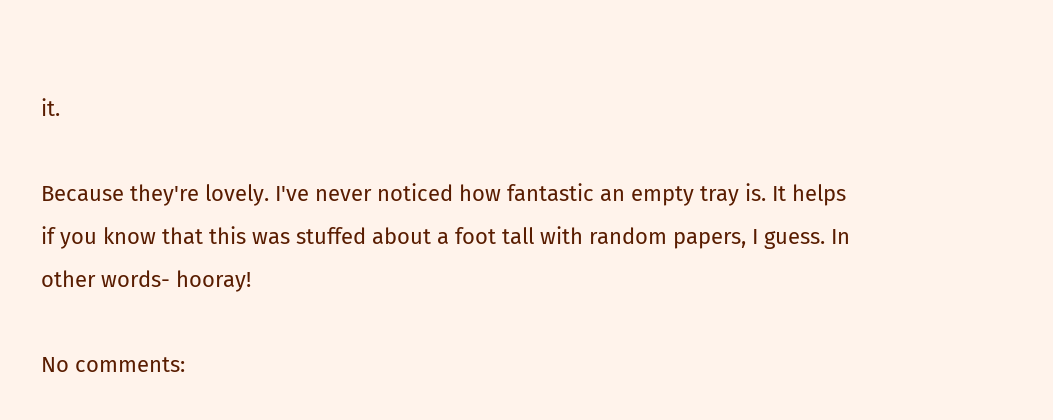it.

Because they're lovely. I've never noticed how fantastic an empty tray is. It helps if you know that this was stuffed about a foot tall with random papers, I guess. In other words- hooray!

No comments: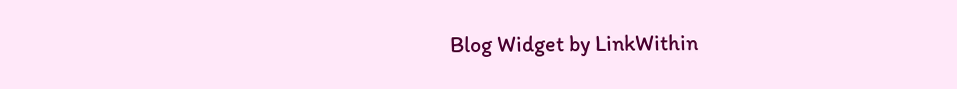Blog Widget by LinkWithin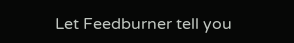Let Feedburner tell you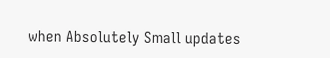when Absolutely Small updates